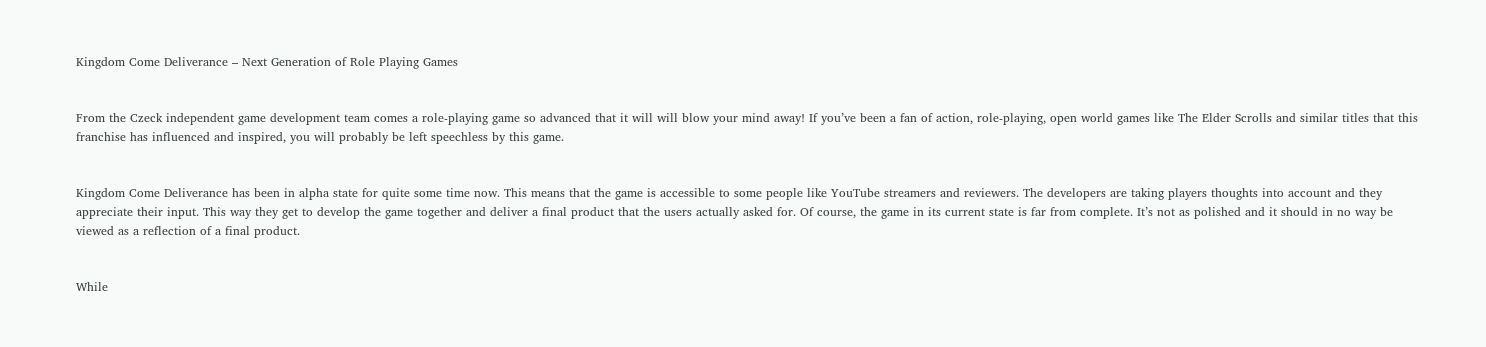Kingdom Come Deliverance – Next Generation of Role Playing Games


From the Czeck independent game development team comes a role-playing game so advanced that it will will blow your mind away! If you’ve been a fan of action, role-playing, open world games like The Elder Scrolls and similar titles that this franchise has influenced and inspired, you will probably be left speechless by this game.


Kingdom Come Deliverance has been in alpha state for quite some time now. This means that the game is accessible to some people like YouTube streamers and reviewers. The developers are taking players thoughts into account and they appreciate their input. This way they get to develop the game together and deliver a final product that the users actually asked for. Of course, the game in its current state is far from complete. It’s not as polished and it should in no way be viewed as a reflection of a final product.


While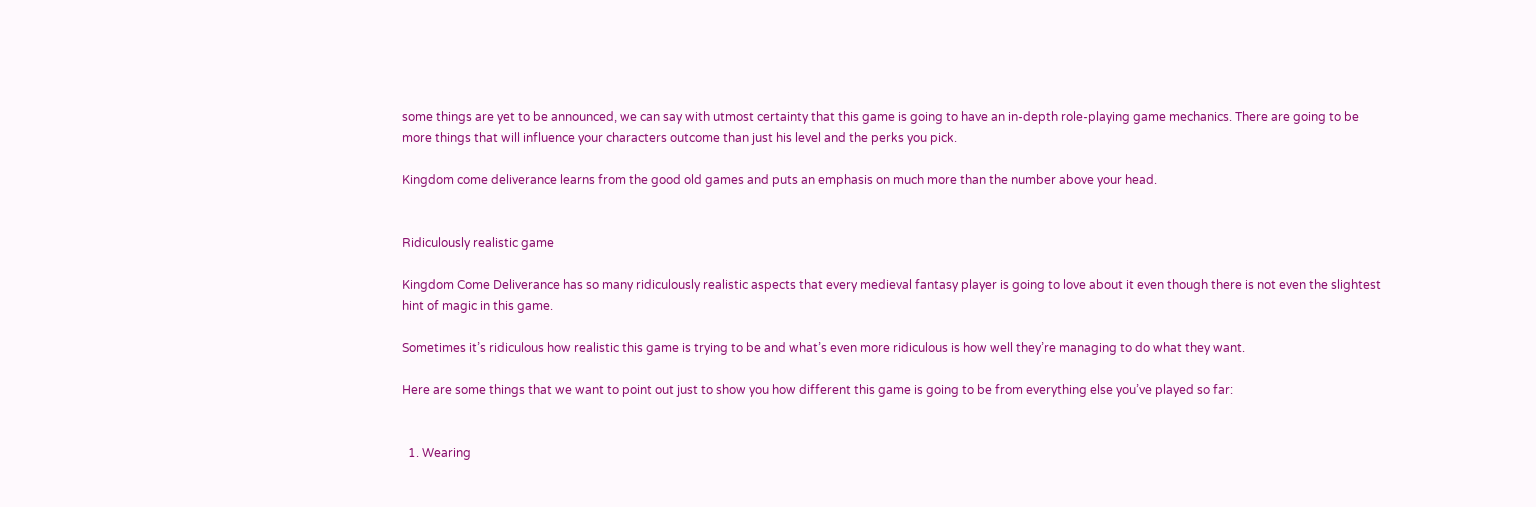some things are yet to be announced, we can say with utmost certainty that this game is going to have an in-depth role-playing game mechanics. There are going to be more things that will influence your characters outcome than just his level and the perks you pick.

Kingdom come deliverance learns from the good old games and puts an emphasis on much more than the number above your head.


Ridiculously realistic game

Kingdom Come Deliverance has so many ridiculously realistic aspects that every medieval fantasy player is going to love about it even though there is not even the slightest hint of magic in this game.

Sometimes it’s ridiculous how realistic this game is trying to be and what’s even more ridiculous is how well they’re managing to do what they want.

Here are some things that we want to point out just to show you how different this game is going to be from everything else you’ve played so far:


  1. Wearing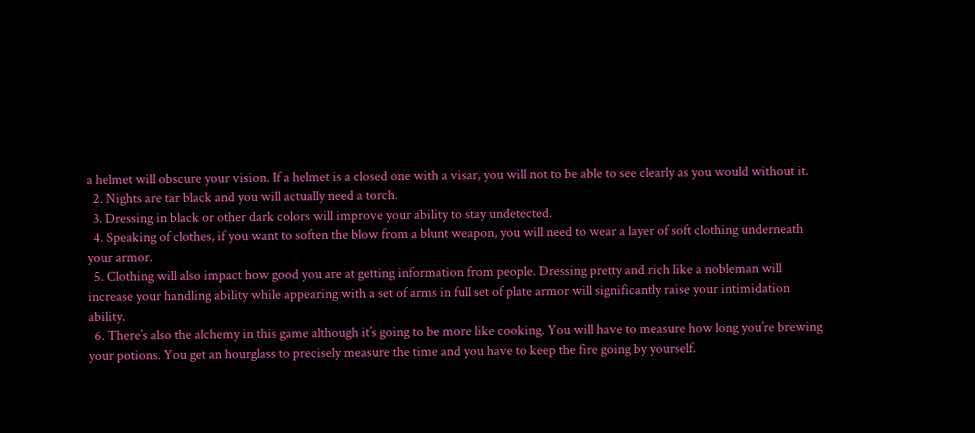a helmet will obscure your vision. If a helmet is a closed one with a visar, you will not to be able to see clearly as you would without it.
  2. Nights are tar black and you will actually need a torch.
  3. Dressing in black or other dark colors will improve your ability to stay undetected.
  4. Speaking of clothes, if you want to soften the blow from a blunt weapon, you will need to wear a layer of soft clothing underneath your armor.
  5. Clothing will also impact how good you are at getting information from people. Dressing pretty and rich like a nobleman will increase your handling ability while appearing with a set of arms in full set of plate armor will significantly raise your intimidation ability.
  6. There’s also the alchemy in this game although it’s going to be more like cooking. You will have to measure how long you’re brewing your potions. You get an hourglass to precisely measure the time and you have to keep the fire going by yourself.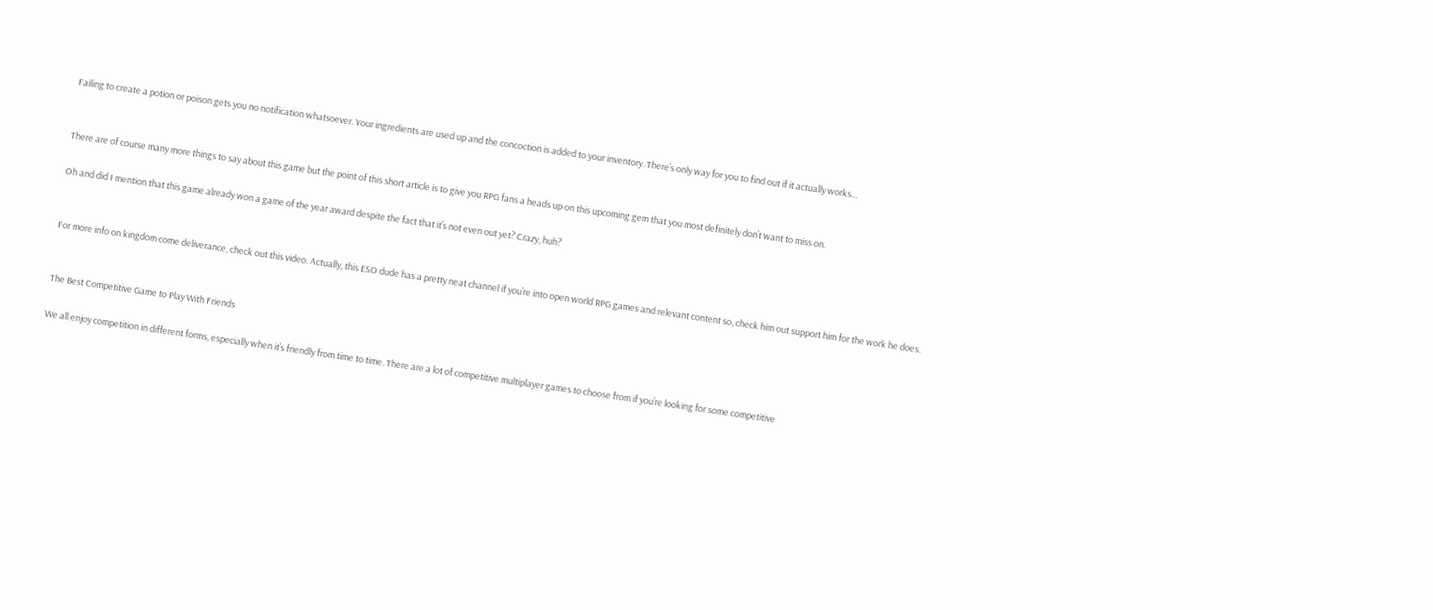Failing to create a potion or poison gets you no notification whatsoever. Your ingredients are used up and the concoction is added to your inventory. There’s only way for you to find out if it actually works…


There are of course many more things to say about this game but the point of this short article is to give you RPG fans a heads up on this upcoming gem that you most definitely don’t want to miss on.

Oh and did I mention that this game already won a game of the year award despite the fact that it’s not even out yet? Crazy, huh?


For more info on kingdom come deliverance, check out this video. Actually, this ESO dude has a pretty neat channel if you’re into open world RPG games and relevant content so, check him out support him for the work he does.


The Best Competitive Game to Play With Friends

We all enjoy competition in different forms, especially when it’s friendly from time to time. There are a lot of competitive multiplayer games to choose from if you’re looking for some competitive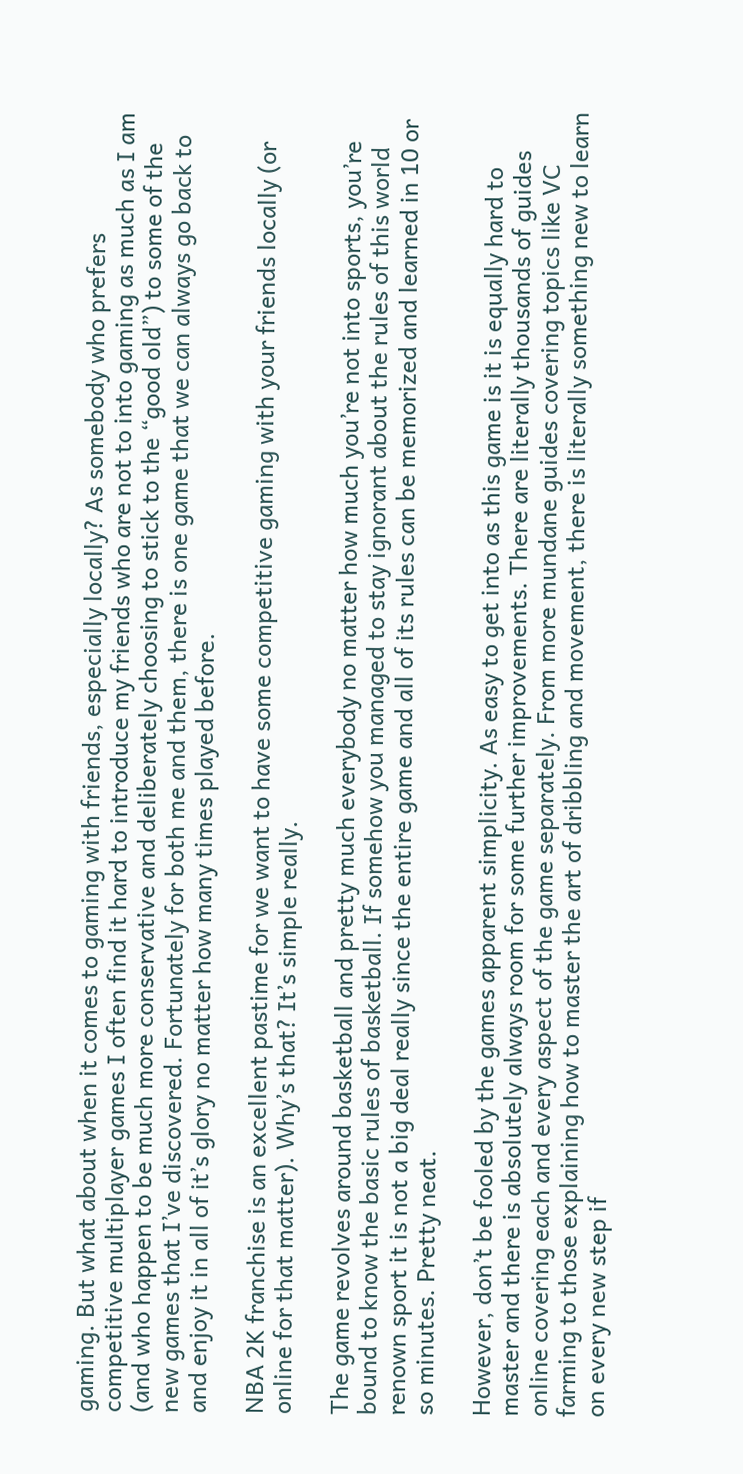gaming. But what about when it comes to gaming with friends, especially locally? As somebody who prefers competitive multiplayer games I often find it hard to introduce my friends who are not to into gaming as much as I am (and who happen to be much more conservative and deliberately choosing to stick to the “good old”) to some of the new games that I’ve discovered. Fortunately for both me and them, there is one game that we can always go back to and enjoy it in all of it’s glory no matter how many times played before.

NBA 2K franchise is an excellent pastime for we want to have some competitive gaming with your friends locally (or online for that matter). Why’s that? It’s simple really.

The game revolves around basketball and pretty much everybody no matter how much you’re not into sports, you’re bound to know the basic rules of basketball. If somehow you managed to stay ignorant about the rules of this world renown sport it is not a big deal really since the entire game and all of its rules can be memorized and learned in 10 or so minutes. Pretty neat.

However, don’t be fooled by the games apparent simplicity. As easy to get into as this game is it is equally hard to master and there is absolutely always room for some further improvements. There are literally thousands of guides online covering each and every aspect of the game separately. From more mundane guides covering topics like VC farming to those explaining how to master the art of dribbling and movement, there is literally something new to learn on every new step if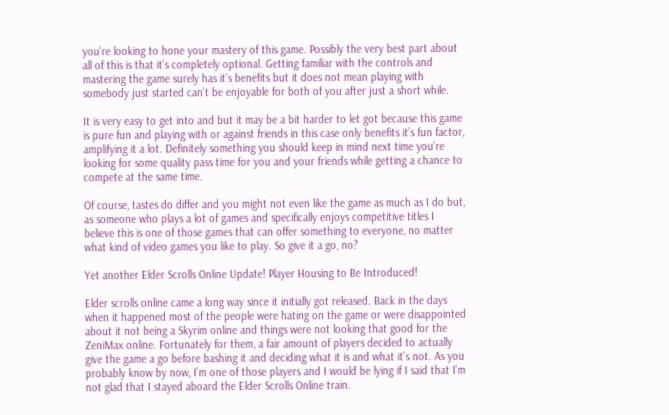you’re looking to hone your mastery of this game. Possibly the very best part about all of this is that it’s completely optional. Getting familiar with the controls and mastering the game surely has it’s benefits but it does not mean playing with somebody just started can’t be enjoyable for both of you after just a short while.

It is very easy to get into and but it may be a bit harder to let got because this game is pure fun and playing with or against friends in this case only benefits it’s fun factor, amplifying it a lot. Definitely something you should keep in mind next time you’re looking for some quality pass time for you and your friends while getting a chance to compete at the same time.

Of course, tastes do differ and you might not even like the game as much as I do but, as someone who plays a lot of games and specifically enjoys competitive titles I believe this is one of those games that can offer something to everyone, no matter what kind of video games you like to play. So give it a go, no?

Yet another Elder Scrolls Online Update! Player Housing to Be Introduced!

Elder scrolls online came a long way since it initially got released. Back in the days when it happened most of the people were hating on the game or were disappointed about it not being a Skyrim online and things were not looking that good for the ZeniMax online. Fortunately for them, a fair amount of players decided to actually give the game a go before bashing it and deciding what it is and what it’s not. As you probably know by now, I’m one of those players and I would be lying if I said that I’m not glad that I stayed aboard the Elder Scrolls Online train.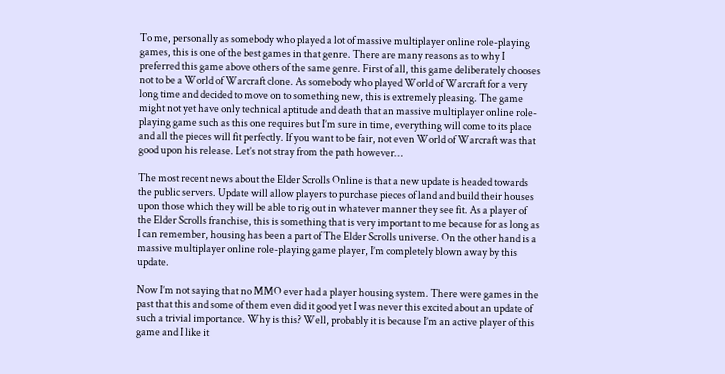To me, personally as somebody who played a lot of massive multiplayer online role-playing games, this is one of the best games in that genre. There are many reasons as to why I preferred this game above others of the same genre. First of all, this game deliberately chooses not to be a World of Warcraft clone. As somebody who played World of Warcraft for a very long time and decided to move on to something new, this is extremely pleasing. The game might not yet have only technical aptitude and death that an massive multiplayer online role-playing game such as this one requires but I’m sure in time, everything will come to its place and all the pieces will fit perfectly. If you want to be fair, not even World of Warcraft was that good upon his release. Let’s not stray from the path however…

The most recent news about the Elder Scrolls Online is that a new update is headed towards the public servers. Update will allow players to purchase pieces of land and build their houses upon those which they will be able to rig out in whatever manner they see fit. As a player of the Elder Scrolls franchise, this is something that is very important to me because for as long as I can remember, housing has been a part of The Elder Scrolls universe. On the other hand is a massive multiplayer online role-playing game player, I’m completely blown away by this update.

Now I’m not saying that no MMO ever had a player housing system. There were games in the past that this and some of them even did it good yet I was never this excited about an update of such a trivial importance. Why is this? Well, probably it is because I’m an active player of this game and I like it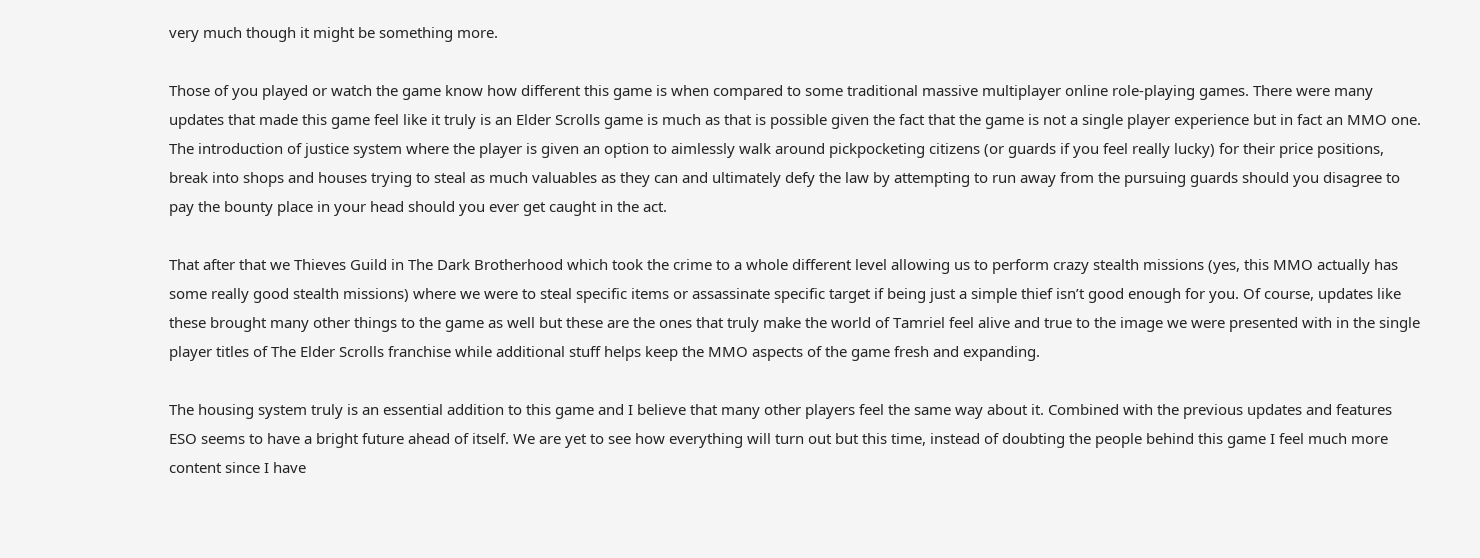very much though it might be something more.

Those of you played or watch the game know how different this game is when compared to some traditional massive multiplayer online role-playing games. There were many updates that made this game feel like it truly is an Elder Scrolls game is much as that is possible given the fact that the game is not a single player experience but in fact an MMO one. The introduction of justice system where the player is given an option to aimlessly walk around pickpocketing citizens (or guards if you feel really lucky) for their price positions, break into shops and houses trying to steal as much valuables as they can and ultimately defy the law by attempting to run away from the pursuing guards should you disagree to pay the bounty place in your head should you ever get caught in the act.

That after that we Thieves Guild in The Dark Brotherhood which took the crime to a whole different level allowing us to perform crazy stealth missions (yes, this MMO actually has some really good stealth missions) where we were to steal specific items or assassinate specific target if being just a simple thief isn’t good enough for you. Of course, updates like these brought many other things to the game as well but these are the ones that truly make the world of Tamriel feel alive and true to the image we were presented with in the single player titles of The Elder Scrolls franchise while additional stuff helps keep the MMO aspects of the game fresh and expanding.

The housing system truly is an essential addition to this game and I believe that many other players feel the same way about it. Combined with the previous updates and features ESO seems to have a bright future ahead of itself. We are yet to see how everything will turn out but this time, instead of doubting the people behind this game I feel much more content since I have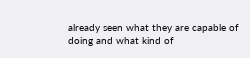already seen what they are capable of doing and what kind of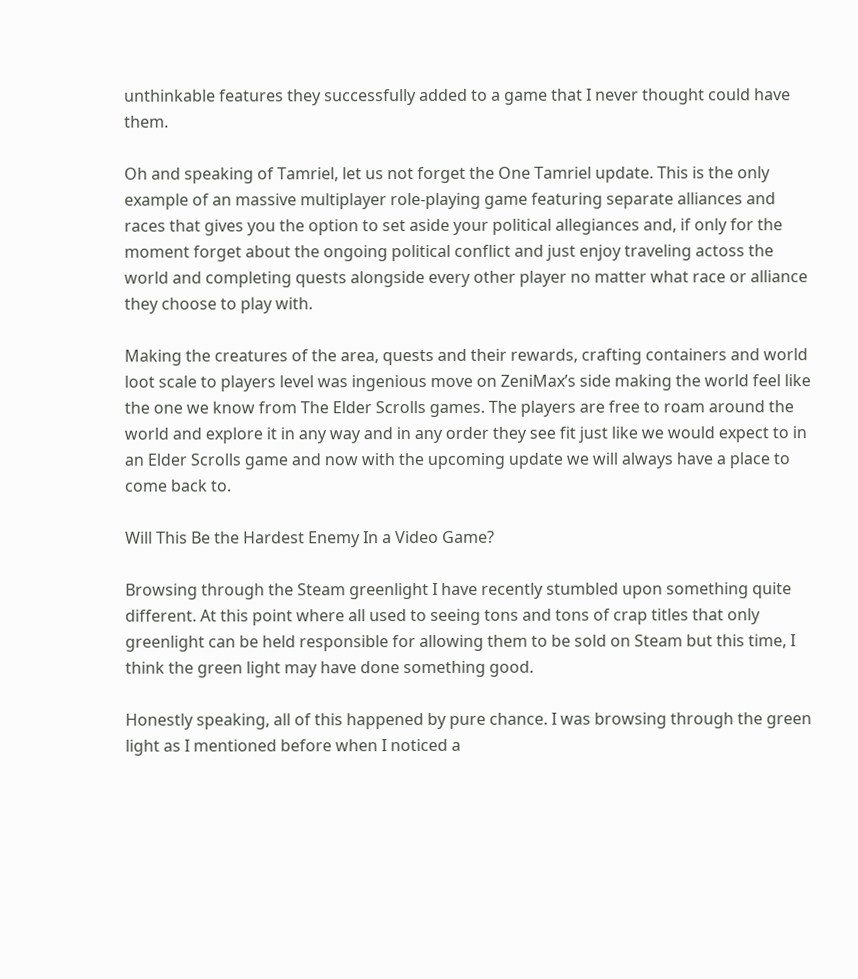unthinkable features they successfully added to a game that I never thought could have them.

Oh and speaking of Tamriel, let us not forget the One Tamriel update. This is the only example of an massive multiplayer role-playing game featuring separate alliances and races that gives you the option to set aside your political allegiances and, if only for the moment forget about the ongoing political conflict and just enjoy traveling actoss the world and completing quests alongside every other player no matter what race or alliance they choose to play with.

Making the creatures of the area, quests and their rewards, crafting containers and world loot scale to players level was ingenious move on ZeniMax’s side making the world feel like the one we know from The Elder Scrolls games. The players are free to roam around the world and explore it in any way and in any order they see fit just like we would expect to in an Elder Scrolls game and now with the upcoming update we will always have a place to come back to.

Will This Be the Hardest Enemy In a Video Game?

Browsing through the Steam greenlight I have recently stumbled upon something quite different. At this point where all used to seeing tons and tons of crap titles that only greenlight can be held responsible for allowing them to be sold on Steam but this time, I think the green light may have done something good.

Honestly speaking, all of this happened by pure chance. I was browsing through the green light as I mentioned before when I noticed a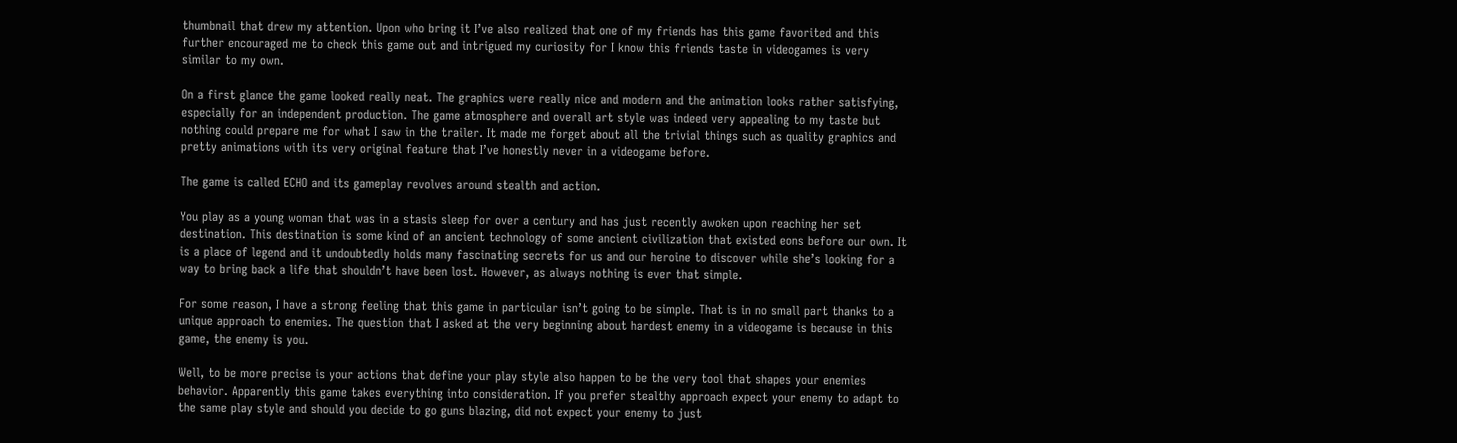thumbnail that drew my attention. Upon who bring it I’ve also realized that one of my friends has this game favorited and this further encouraged me to check this game out and intrigued my curiosity for I know this friends taste in videogames is very similar to my own.

On a first glance the game looked really neat. The graphics were really nice and modern and the animation looks rather satisfying, especially for an independent production. The game atmosphere and overall art style was indeed very appealing to my taste but nothing could prepare me for what I saw in the trailer. It made me forget about all the trivial things such as quality graphics and pretty animations with its very original feature that I’ve honestly never in a videogame before.

The game is called ECHO and its gameplay revolves around stealth and action.

You play as a young woman that was in a stasis sleep for over a century and has just recently awoken upon reaching her set destination. This destination is some kind of an ancient technology of some ancient civilization that existed eons before our own. It is a place of legend and it undoubtedly holds many fascinating secrets for us and our heroine to discover while she’s looking for a way to bring back a life that shouldn’t have been lost. However, as always nothing is ever that simple.

For some reason, I have a strong feeling that this game in particular isn’t going to be simple. That is in no small part thanks to a unique approach to enemies. The question that I asked at the very beginning about hardest enemy in a videogame is because in this game, the enemy is you.

Well, to be more precise is your actions that define your play style also happen to be the very tool that shapes your enemies behavior. Apparently this game takes everything into consideration. If you prefer stealthy approach expect your enemy to adapt to the same play style and should you decide to go guns blazing, did not expect your enemy to just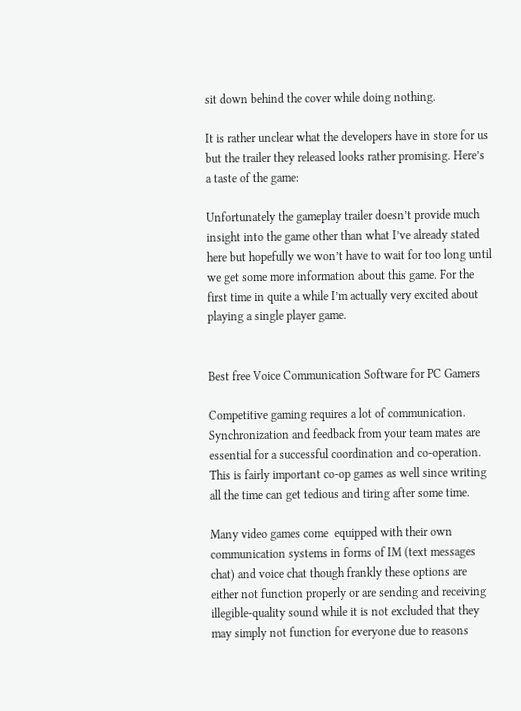sit down behind the cover while doing nothing.

It is rather unclear what the developers have in store for us but the trailer they released looks rather promising. Here’s a taste of the game:

Unfortunately the gameplay trailer doesn’t provide much insight into the game other than what I’ve already stated here but hopefully we won’t have to wait for too long until we get some more information about this game. For the first time in quite a while I’m actually very excited about playing a single player game.


Best free Voice Communication Software for PC Gamers

Competitive gaming requires a lot of communication. Synchronization and feedback from your team mates are essential for a successful coordination and co-operation. This is fairly important co-op games as well since writing all the time can get tedious and tiring after some time.

Many video games come  equipped with their own communication systems in forms of IM (text messages chat) and voice chat though frankly these options are either not function properly or are sending and receiving illegible-quality sound while it is not excluded that they may simply not function for everyone due to reasons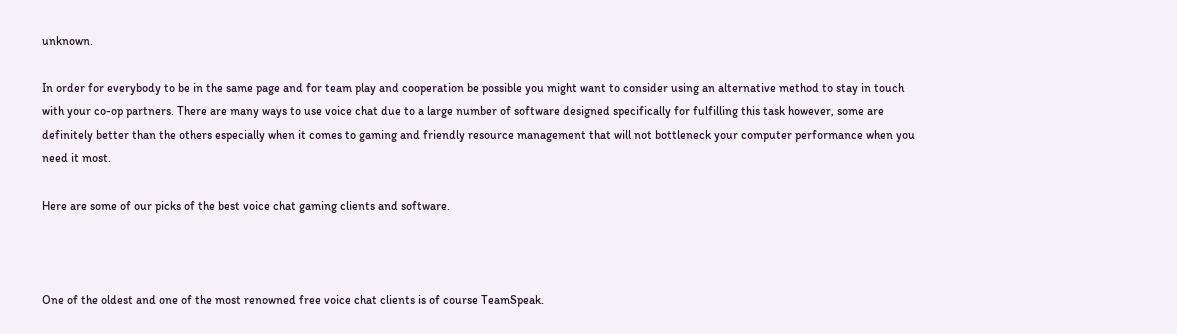unknown.

In order for everybody to be in the same page and for team play and cooperation be possible you might want to consider using an alternative method to stay in touch with your co-op partners. There are many ways to use voice chat due to a large number of software designed specifically for fulfilling this task however, some are definitely better than the others especially when it comes to gaming and friendly resource management that will not bottleneck your computer performance when you need it most.

Here are some of our picks of the best voice chat gaming clients and software.



One of the oldest and one of the most renowned free voice chat clients is of course TeamSpeak.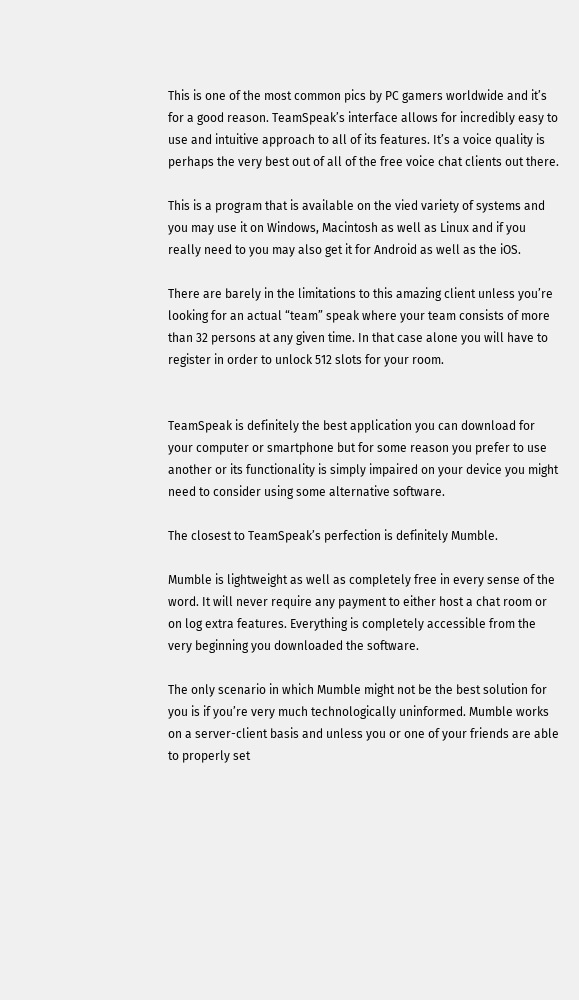This is one of the most common pics by PC gamers worldwide and it’s for a good reason. TeamSpeak’s interface allows for incredibly easy to use and intuitive approach to all of its features. It’s a voice quality is perhaps the very best out of all of the free voice chat clients out there.

This is a program that is available on the vied variety of systems and you may use it on Windows, Macintosh as well as Linux and if you really need to you may also get it for Android as well as the iOS.

There are barely in the limitations to this amazing client unless you’re looking for an actual “team” speak where your team consists of more than 32 persons at any given time. In that case alone you will have to register in order to unlock 512 slots for your room.


TeamSpeak is definitely the best application you can download for your computer or smartphone but for some reason you prefer to use another or its functionality is simply impaired on your device you might need to consider using some alternative software.

The closest to TeamSpeak’s perfection is definitely Mumble.

Mumble is lightweight as well as completely free in every sense of the word. It will never require any payment to either host a chat room or on log extra features. Everything is completely accessible from the very beginning you downloaded the software.

The only scenario in which Mumble might not be the best solution for you is if you’re very much technologically uninformed. Mumble works on a server-client basis and unless you or one of your friends are able to properly set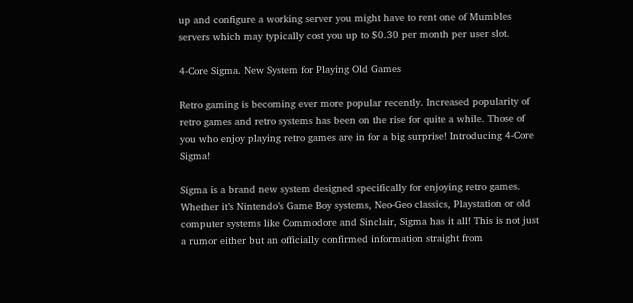up and configure a working server you might have to rent one of Mumbles servers which may typically cost you up to $0.30 per month per user slot.

4-Core Sigma. New System for Playing Old Games

Retro gaming is becoming ever more popular recently. Increased popularity of retro games and retro systems has been on the rise for quite a while. Those of you who enjoy playing retro games are in for a big surprise! Introducing 4-Core Sigma!

Sigma is a brand new system designed specifically for enjoying retro games. Whether it’s Nintendo’s Game Boy systems, Neo-Geo classics, Playstation or old computer systems like Commodore and Sinclair, Sigma has it all! This is not just a rumor either but an officially confirmed information straight from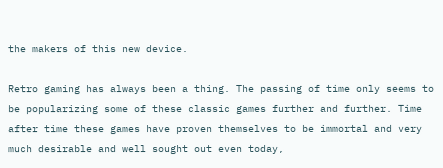the makers of this new device.

Retro gaming has always been a thing. The passing of time only seems to be popularizing some of these classic games further and further. Time after time these games have proven themselves to be immortal and very much desirable and well sought out even today,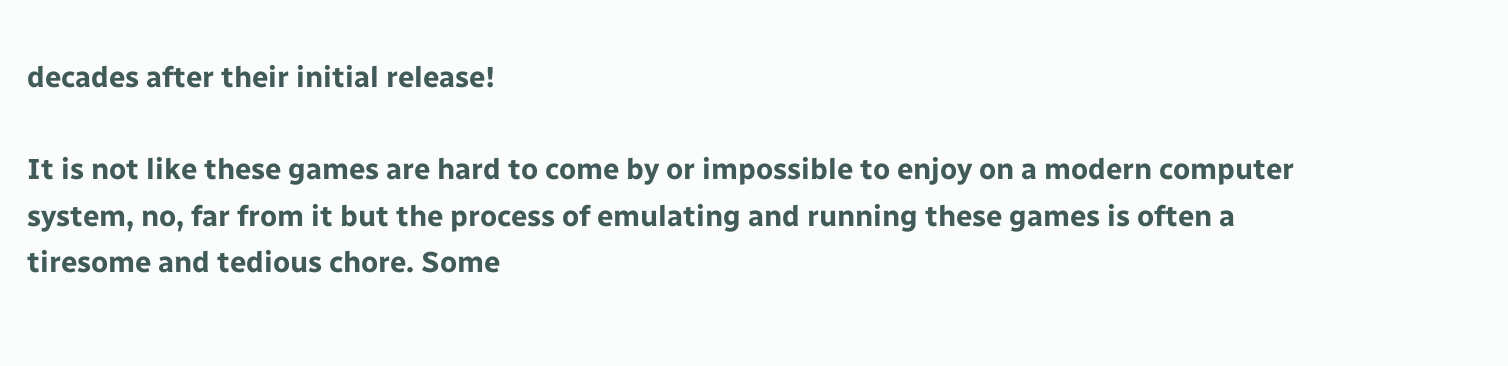decades after their initial release!

It is not like these games are hard to come by or impossible to enjoy on a modern computer system, no, far from it but the process of emulating and running these games is often a tiresome and tedious chore. Some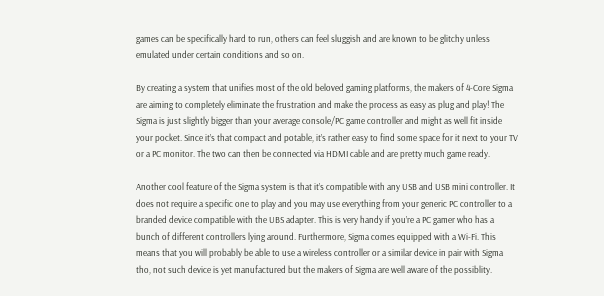games can be specifically hard to run, others can feel sluggish and are known to be glitchy unless emulated under certain conditions and so on.

By creating a system that unifies most of the old beloved gaming platforms, the makers of 4-Core Sigma are aiming to completely eliminate the frustration and make the process as easy as plug and play! The Sigma is just slightly bigger than your average console/PC game controller and might as well fit inside your pocket. Since it’s that compact and potable, it’s rather easy to find some space for it next to your TV or a PC monitor. The two can then be connected via HDMI cable and are pretty much game ready.

Another cool feature of the Sigma system is that it’s compatible with any USB and USB mini controller. It does not require a specific one to play and you may use everything from your generic PC controller to a branded device compatible with the UBS adapter. This is very handy if you’re a PC gamer who has a bunch of different controllers lying around. Furthermore, Sigma comes equipped with a Wi-Fi. This means that you will probably be able to use a wireless controller or a similar device in pair with Sigma tho, not such device is yet manufactured but the makers of Sigma are well aware of the possiblity.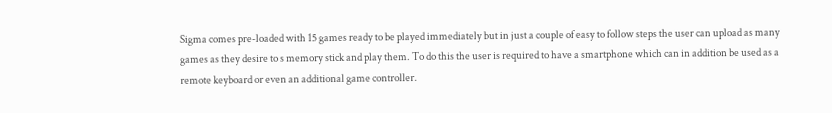Sigma comes pre-loaded with 15 games ready to be played immediately but in just a couple of easy to follow steps the user can upload as many games as they desire to s memory stick and play them. To do this the user is required to have a smartphone which can in addition be used as a remote keyboard or even an additional game controller.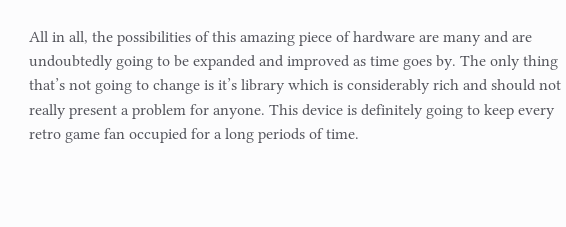All in all, the possibilities of this amazing piece of hardware are many and are undoubtedly going to be expanded and improved as time goes by. The only thing that’s not going to change is it’s library which is considerably rich and should not really present a problem for anyone. This device is definitely going to keep every retro game fan occupied for a long periods of time.